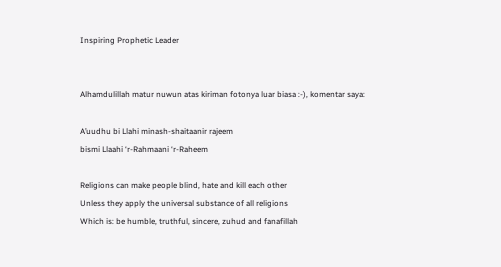Inspiring Prophetic Leader


Alhamdulillah matur nuwun atas kiriman fotonya luar biasa :-), komentar saya:

A’uudhu bi Llahi minash-shaitaanir rajeem
bismi Llaahi ‘r-Rahmaani ‘r-Raheem

Religions can make people blind, hate and kill each other
Unless they apply the universal substance of all religions
Which is: be humble, truthful, sincere, zuhud and fanafillah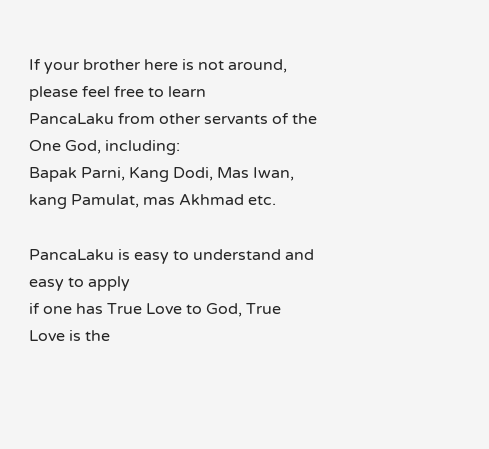If your brother here is not around, please feel free to learn
PancaLaku from other servants of the One God, including:
Bapak Parni, Kang Dodi, Mas Iwan, kang Pamulat, mas Akhmad etc.

PancaLaku is easy to understand and easy to apply
if one has True Love to God, True Love is the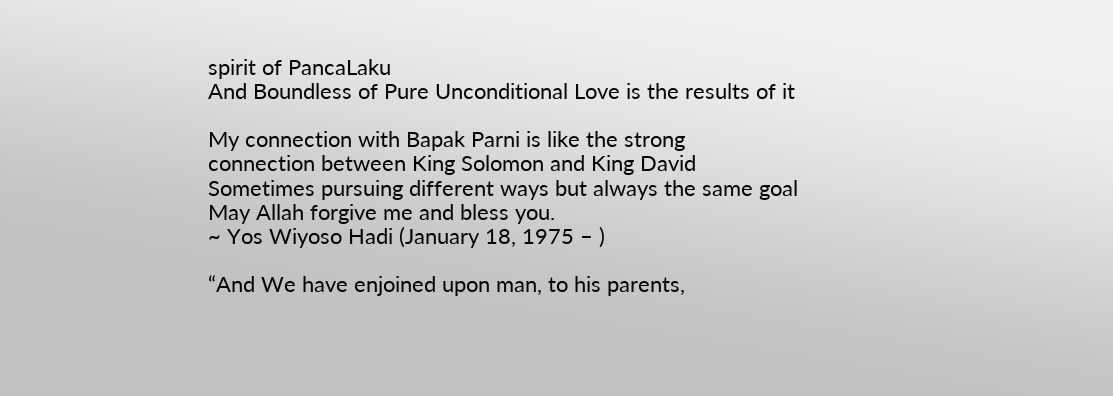spirit of PancaLaku
And Boundless of Pure Unconditional Love is the results of it

My connection with Bapak Parni is like the strong
connection between King Solomon and King David
Sometimes pursuing different ways but always the same goal
May Allah forgive me and bless you.
~ Yos Wiyoso Hadi (January 18, 1975 – )

“And We have enjoined upon man, to his parents,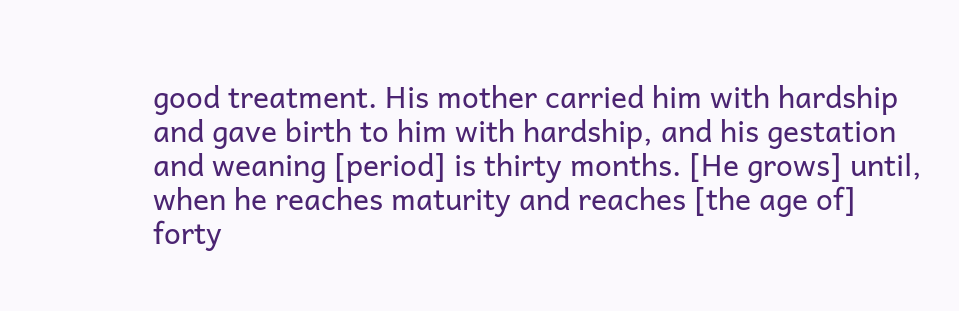good treatment. His mother carried him with hardship and gave birth to him with hardship, and his gestation and weaning [period] is thirty months. [He grows] until, when he reaches maturity and reaches [the age of] forty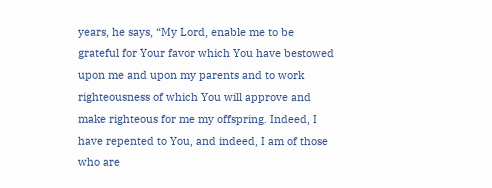years, he says, “My Lord, enable me to be grateful for Your favor which You have bestowed upon me and upon my parents and to work righteousness of which You will approve and make righteous for me my offspring. Indeed, I have repented to You, and indeed, I am of those who are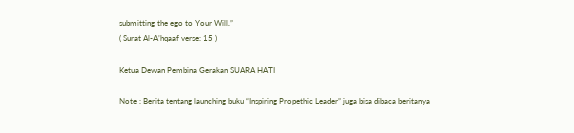submitting the ego to Your Will.”
( Surat Al-A’hqaaf verse: 15 )

Ketua Dewan Pembina Gerakan SUARA HATI

Note : Berita tentang launching buku “Inspiring Propethic Leader” juga bisa dibaca beritanya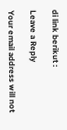di link berikut :

Leave a Reply

Your email address will not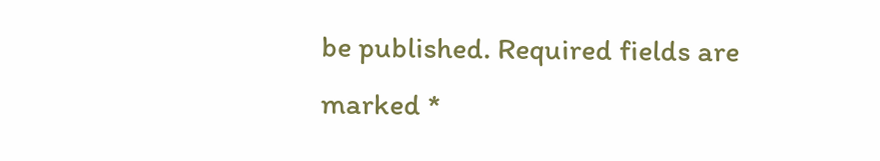be published. Required fields are marked *